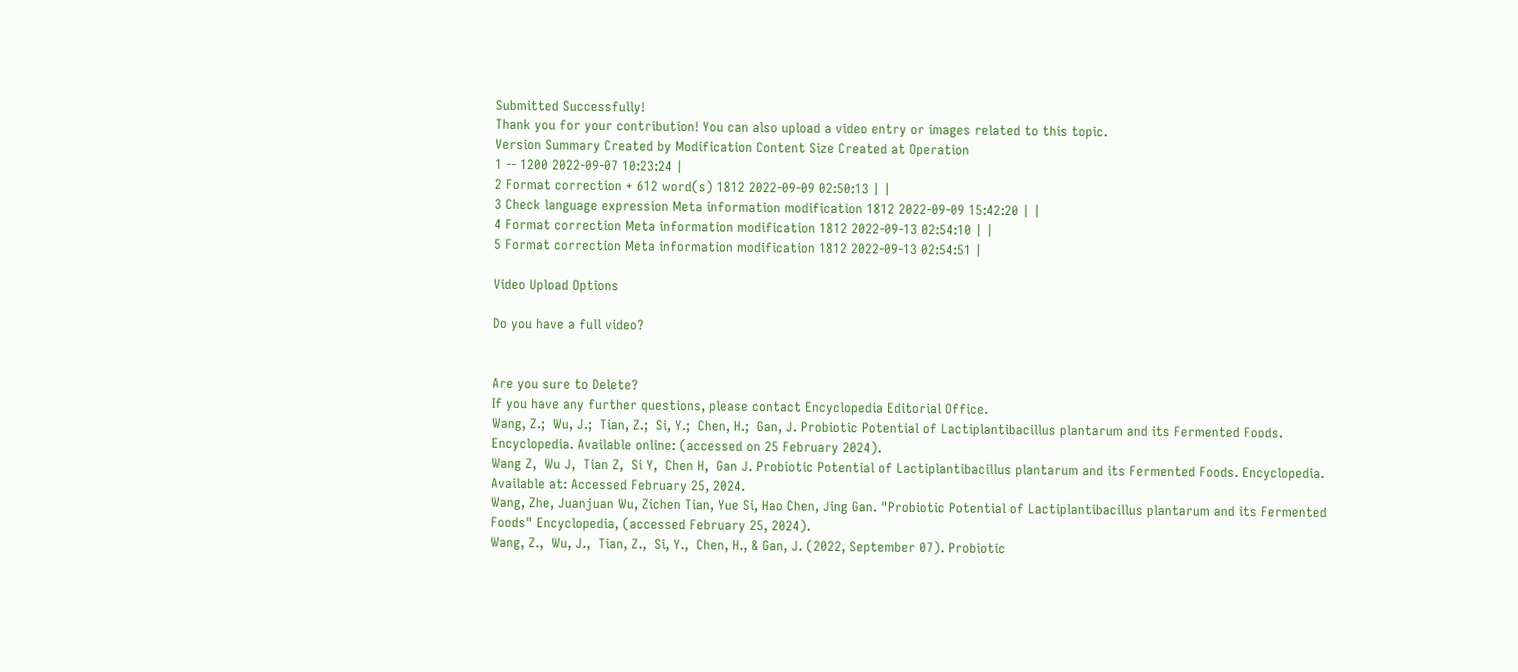Submitted Successfully!
Thank you for your contribution! You can also upload a video entry or images related to this topic.
Version Summary Created by Modification Content Size Created at Operation
1 -- 1200 2022-09-07 10:23:24 |
2 Format correction + 612 word(s) 1812 2022-09-09 02:50:13 | |
3 Check language expression Meta information modification 1812 2022-09-09 15:42:20 | |
4 Format correction Meta information modification 1812 2022-09-13 02:54:10 | |
5 Format correction Meta information modification 1812 2022-09-13 02:54:51 |

Video Upload Options

Do you have a full video?


Are you sure to Delete?
If you have any further questions, please contact Encyclopedia Editorial Office.
Wang, Z.;  Wu, J.;  Tian, Z.;  Si, Y.;  Chen, H.;  Gan, J. Probiotic Potential of Lactiplantibacillus plantarum and its Fermented Foods. Encyclopedia. Available online: (accessed on 25 February 2024).
Wang Z,  Wu J,  Tian Z,  Si Y,  Chen H,  Gan J. Probiotic Potential of Lactiplantibacillus plantarum and its Fermented Foods. Encyclopedia. Available at: Accessed February 25, 2024.
Wang, Zhe, Juanjuan Wu, Zichen Tian, Yue Si, Hao Chen, Jing Gan. "Probiotic Potential of Lactiplantibacillus plantarum and its Fermented Foods" Encyclopedia, (accessed February 25, 2024).
Wang, Z.,  Wu, J.,  Tian, Z.,  Si, Y.,  Chen, H., & Gan, J. (2022, September 07). Probiotic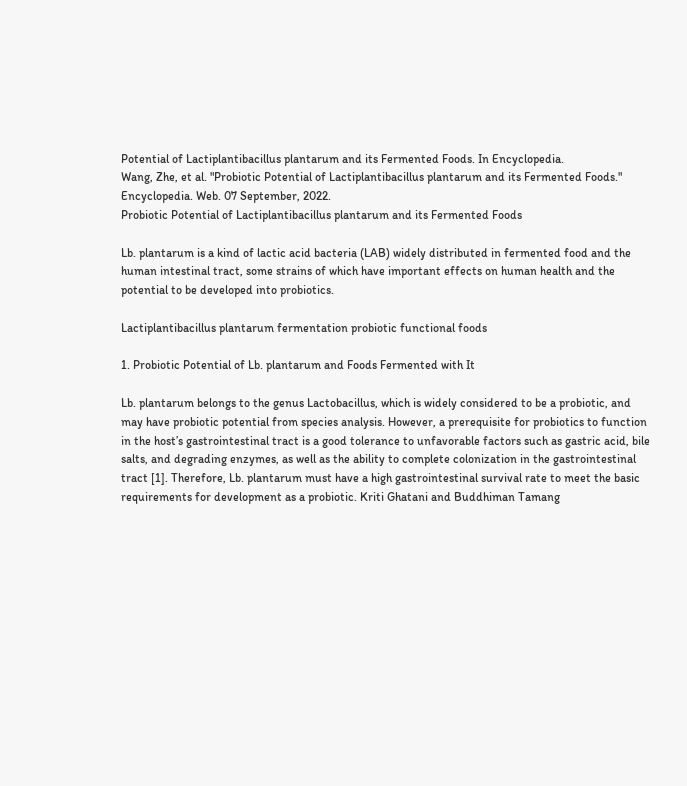Potential of Lactiplantibacillus plantarum and its Fermented Foods. In Encyclopedia.
Wang, Zhe, et al. "Probiotic Potential of Lactiplantibacillus plantarum and its Fermented Foods." Encyclopedia. Web. 07 September, 2022.
Probiotic Potential of Lactiplantibacillus plantarum and its Fermented Foods

Lb. plantarum is a kind of lactic acid bacteria (LAB) widely distributed in fermented food and the human intestinal tract, some strains of which have important effects on human health and the potential to be developed into probiotics.

Lactiplantibacillus plantarum fermentation probiotic functional foods

1. Probiotic Potential of Lb. plantarum and Foods Fermented with It

Lb. plantarum belongs to the genus Lactobacillus, which is widely considered to be a probiotic, and may have probiotic potential from species analysis. However, a prerequisite for probiotics to function in the host’s gastrointestinal tract is a good tolerance to unfavorable factors such as gastric acid, bile salts, and degrading enzymes, as well as the ability to complete colonization in the gastrointestinal tract [1]. Therefore, Lb. plantarum must have a high gastrointestinal survival rate to meet the basic requirements for development as a probiotic. Kriti Ghatani and Buddhiman Tamang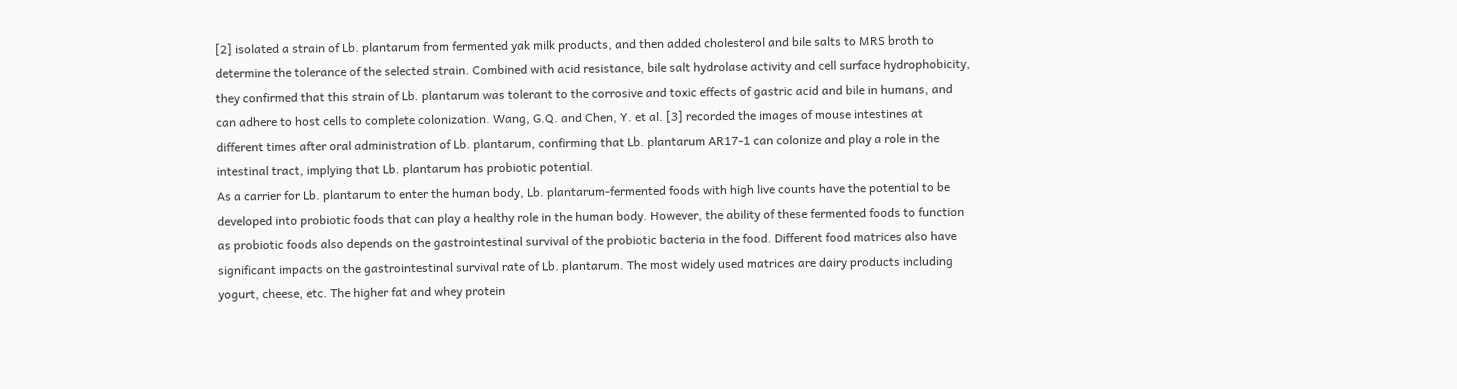[2] isolated a strain of Lb. plantarum from fermented yak milk products, and then added cholesterol and bile salts to MRS broth to determine the tolerance of the selected strain. Combined with acid resistance, bile salt hydrolase activity and cell surface hydrophobicity, they confirmed that this strain of Lb. plantarum was tolerant to the corrosive and toxic effects of gastric acid and bile in humans, and can adhere to host cells to complete colonization. Wang, G.Q. and Chen, Y. et al. [3] recorded the images of mouse intestines at different times after oral administration of Lb. plantarum, confirming that Lb. plantarum AR17-1 can colonize and play a role in the intestinal tract, implying that Lb. plantarum has probiotic potential.
As a carrier for Lb. plantarum to enter the human body, Lb. plantarum-fermented foods with high live counts have the potential to be developed into probiotic foods that can play a healthy role in the human body. However, the ability of these fermented foods to function as probiotic foods also depends on the gastrointestinal survival of the probiotic bacteria in the food. Different food matrices also have significant impacts on the gastrointestinal survival rate of Lb. plantarum. The most widely used matrices are dairy products including yogurt, cheese, etc. The higher fat and whey protein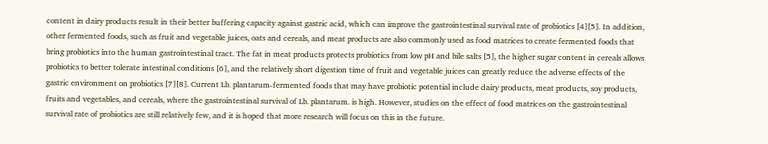content in dairy products result in their better buffering capacity against gastric acid, which can improve the gastrointestinal survival rate of probiotics [4][5]. In addition, other fermented foods, such as fruit and vegetable juices, oats and cereals, and meat products are also commonly used as food matrices to create fermented foods that bring probiotics into the human gastrointestinal tract. The fat in meat products protects probiotics from low pH and bile salts [5], the higher sugar content in cereals allows probiotics to better tolerate intestinal conditions [6], and the relatively short digestion time of fruit and vegetable juices can greatly reduce the adverse effects of the gastric environment on probiotics [7][8]. Current Lb. plantarum-fermented foods that may have probiotic potential include dairy products, meat products, soy products, fruits and vegetables, and cereals, where the gastrointestinal survival of Lb. plantarum. is high. However, studies on the effect of food matrices on the gastrointestinal survival rate of probiotics are still relatively few, and it is hoped that more research will focus on this in the future.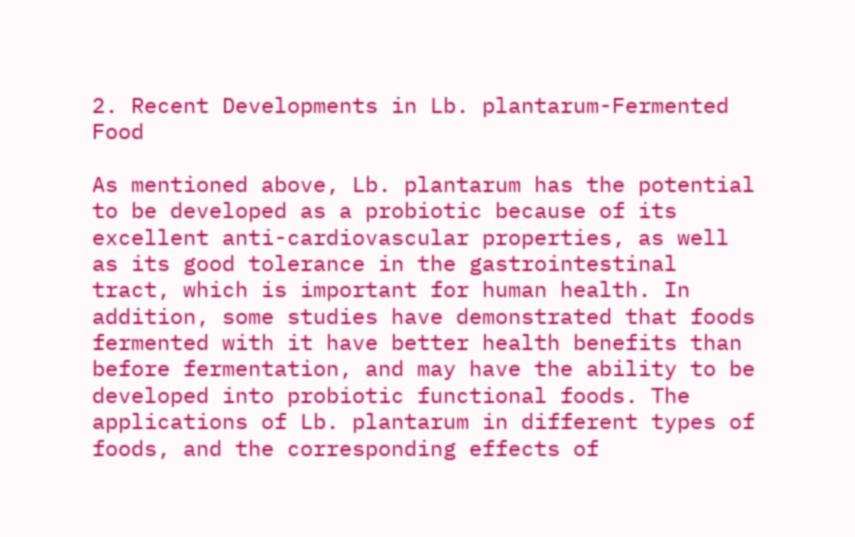2. Recent Developments in Lb. plantarum-Fermented Food

As mentioned above, Lb. plantarum has the potential to be developed as a probiotic because of its excellent anti-cardiovascular properties, as well as its good tolerance in the gastrointestinal tract, which is important for human health. In addition, some studies have demonstrated that foods fermented with it have better health benefits than before fermentation, and may have the ability to be developed into probiotic functional foods. The applications of Lb. plantarum in different types of foods, and the corresponding effects of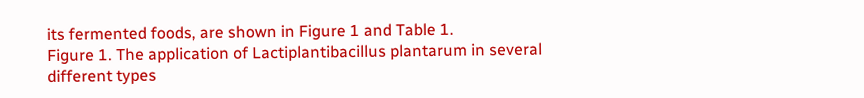its fermented foods, are shown in Figure 1 and Table 1.
Figure 1. The application of Lactiplantibacillus plantarum in several different types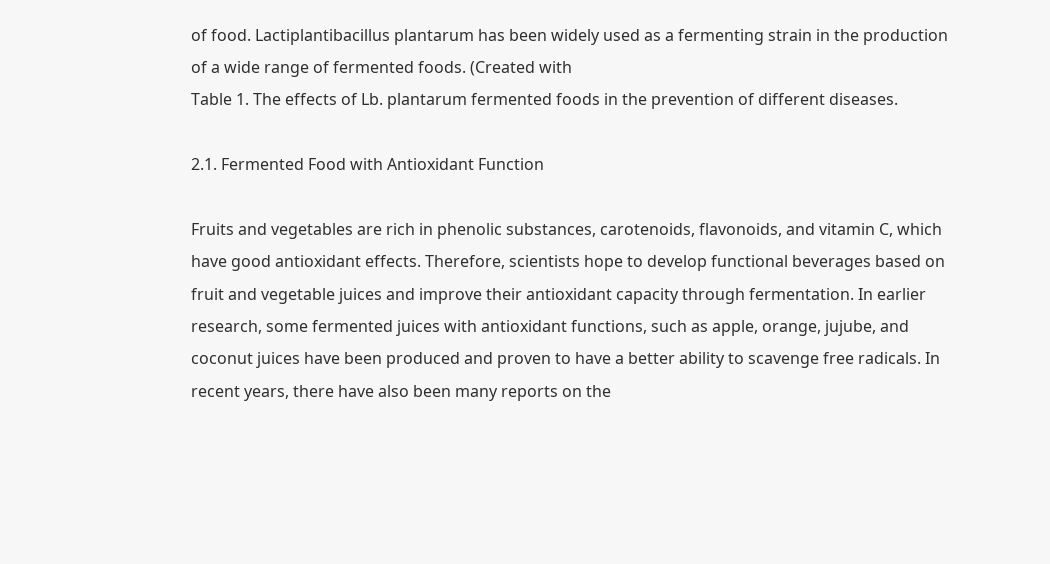of food. Lactiplantibacillus plantarum has been widely used as a fermenting strain in the production of a wide range of fermented foods. (Created with
Table 1. The effects of Lb. plantarum fermented foods in the prevention of different diseases.

2.1. Fermented Food with Antioxidant Function

Fruits and vegetables are rich in phenolic substances, carotenoids, flavonoids, and vitamin C, which have good antioxidant effects. Therefore, scientists hope to develop functional beverages based on fruit and vegetable juices and improve their antioxidant capacity through fermentation. In earlier research, some fermented juices with antioxidant functions, such as apple, orange, jujube, and coconut juices have been produced and proven to have a better ability to scavenge free radicals. In recent years, there have also been many reports on the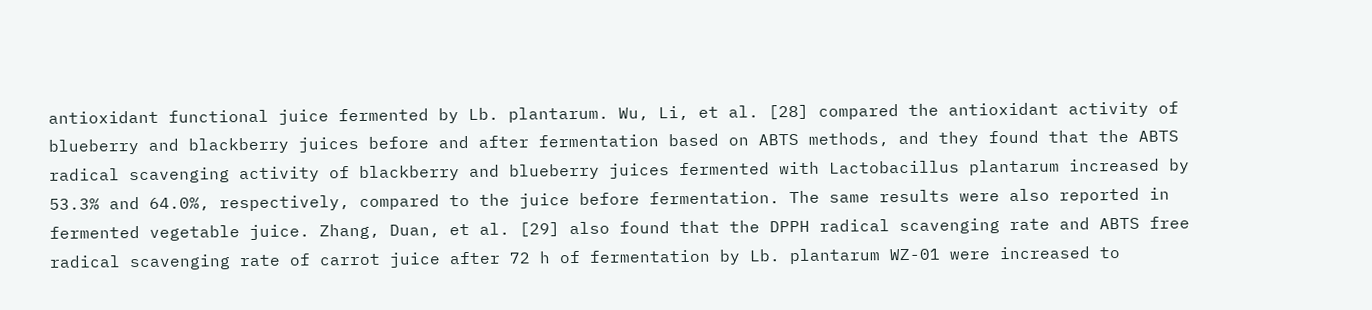antioxidant functional juice fermented by Lb. plantarum. Wu, Li, et al. [28] compared the antioxidant activity of blueberry and blackberry juices before and after fermentation based on ABTS methods, and they found that the ABTS radical scavenging activity of blackberry and blueberry juices fermented with Lactobacillus plantarum increased by 53.3% and 64.0%, respectively, compared to the juice before fermentation. The same results were also reported in fermented vegetable juice. Zhang, Duan, et al. [29] also found that the DPPH radical scavenging rate and ABTS free radical scavenging rate of carrot juice after 72 h of fermentation by Lb. plantarum WZ-01 were increased to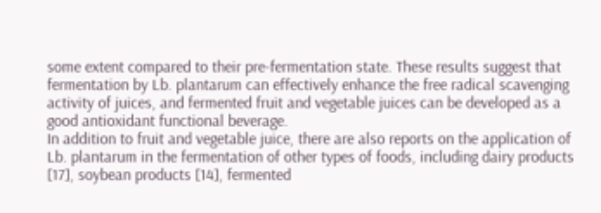some extent compared to their pre-fermentation state. These results suggest that fermentation by Lb. plantarum can effectively enhance the free radical scavenging activity of juices, and fermented fruit and vegetable juices can be developed as a good antioxidant functional beverage.
In addition to fruit and vegetable juice, there are also reports on the application of Lb. plantarum in the fermentation of other types of foods, including dairy products [17], soybean products [14], fermented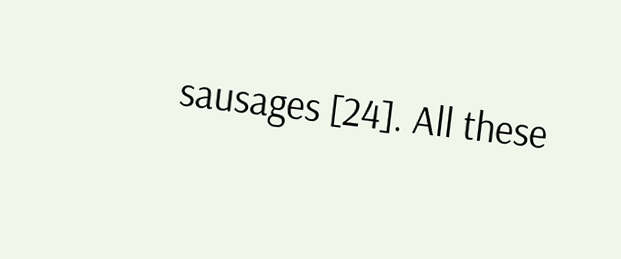sausages [24]. All these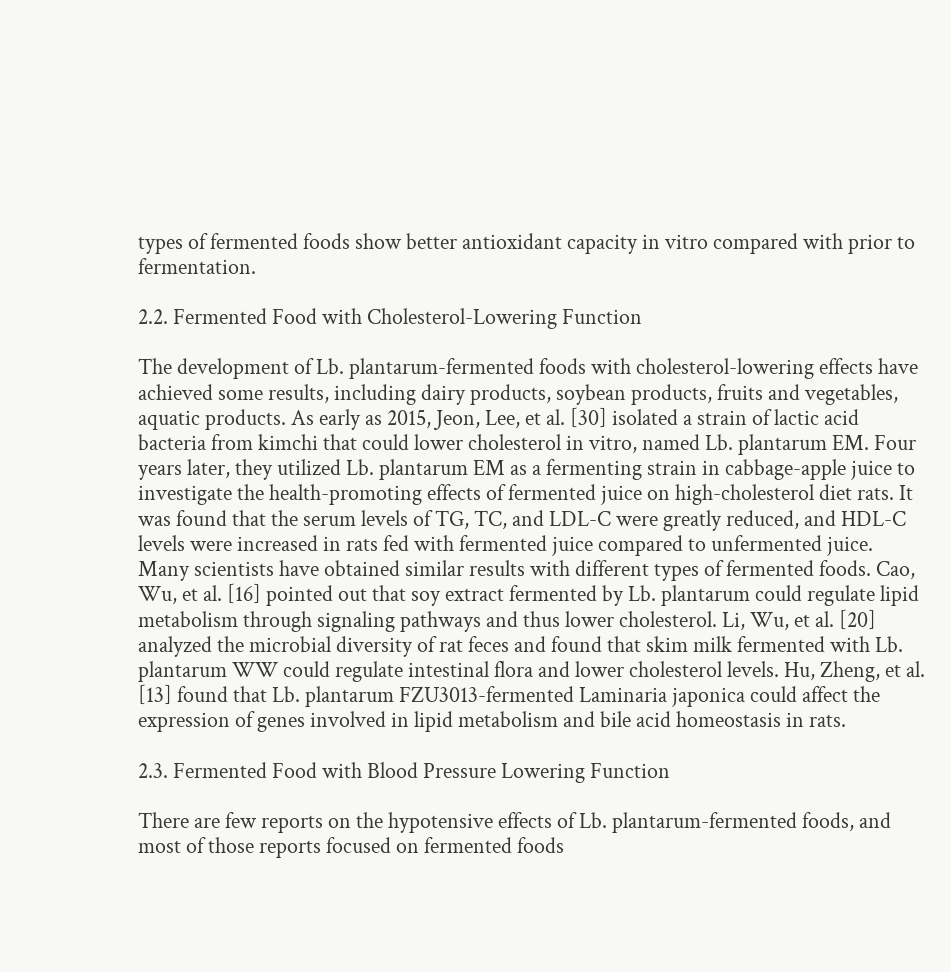types of fermented foods show better antioxidant capacity in vitro compared with prior to fermentation.

2.2. Fermented Food with Cholesterol-Lowering Function

The development of Lb. plantarum-fermented foods with cholesterol-lowering effects have achieved some results, including dairy products, soybean products, fruits and vegetables, aquatic products. As early as 2015, Jeon, Lee, et al. [30] isolated a strain of lactic acid bacteria from kimchi that could lower cholesterol in vitro, named Lb. plantarum EM. Four years later, they utilized Lb. plantarum EM as a fermenting strain in cabbage-apple juice to investigate the health-promoting effects of fermented juice on high-cholesterol diet rats. It was found that the serum levels of TG, TC, and LDL-C were greatly reduced, and HDL-C levels were increased in rats fed with fermented juice compared to unfermented juice. Many scientists have obtained similar results with different types of fermented foods. Cao, Wu, et al. [16] pointed out that soy extract fermented by Lb. plantarum could regulate lipid metabolism through signaling pathways and thus lower cholesterol. Li, Wu, et al. [20] analyzed the microbial diversity of rat feces and found that skim milk fermented with Lb. plantarum WW could regulate intestinal flora and lower cholesterol levels. Hu, Zheng, et al. [13] found that Lb. plantarum FZU3013-fermented Laminaria japonica could affect the expression of genes involved in lipid metabolism and bile acid homeostasis in rats.

2.3. Fermented Food with Blood Pressure Lowering Function

There are few reports on the hypotensive effects of Lb. plantarum-fermented foods, and most of those reports focused on fermented foods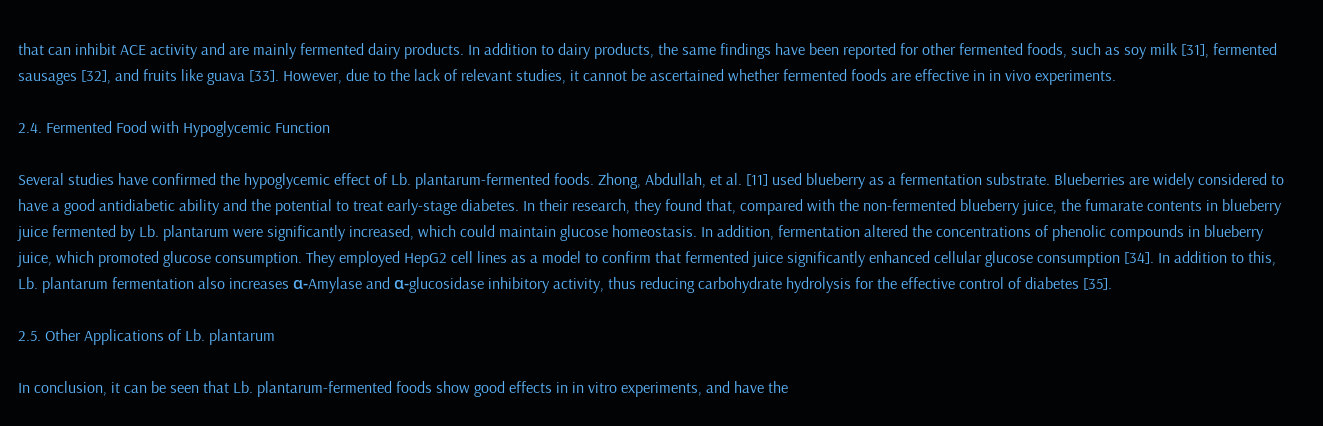that can inhibit ACE activity and are mainly fermented dairy products. In addition to dairy products, the same findings have been reported for other fermented foods, such as soy milk [31], fermented sausages [32], and fruits like guava [33]. However, due to the lack of relevant studies, it cannot be ascertained whether fermented foods are effective in in vivo experiments.

2.4. Fermented Food with Hypoglycemic Function

Several studies have confirmed the hypoglycemic effect of Lb. plantarum-fermented foods. Zhong, Abdullah, et al. [11] used blueberry as a fermentation substrate. Blueberries are widely considered to have a good antidiabetic ability and the potential to treat early-stage diabetes. In their research, they found that, compared with the non-fermented blueberry juice, the fumarate contents in blueberry juice fermented by Lb. plantarum were significantly increased, which could maintain glucose homeostasis. In addition, fermentation altered the concentrations of phenolic compounds in blueberry juice, which promoted glucose consumption. They employed HepG2 cell lines as a model to confirm that fermented juice significantly enhanced cellular glucose consumption [34]. In addition to this, Lb. plantarum fermentation also increases α-Amylase and α-glucosidase inhibitory activity, thus reducing carbohydrate hydrolysis for the effective control of diabetes [35].

2.5. Other Applications of Lb. plantarum

In conclusion, it can be seen that Lb. plantarum-fermented foods show good effects in in vitro experiments, and have the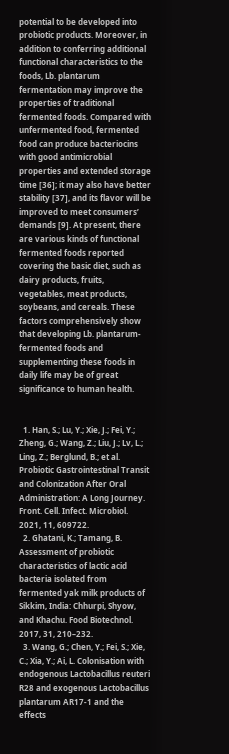potential to be developed into probiotic products. Moreover, in addition to conferring additional functional characteristics to the foods, Lb. plantarum fermentation may improve the properties of traditional fermented foods. Compared with unfermented food, fermented food can produce bacteriocins with good antimicrobial properties and extended storage time [36]; it may also have better stability [37], and its flavor will be improved to meet consumers’ demands [9]. At present, there are various kinds of functional fermented foods reported covering the basic diet, such as dairy products, fruits, vegetables, meat products, soybeans, and cereals. These factors comprehensively show that developing Lb. plantarum-fermented foods and supplementing these foods in daily life may be of great significance to human health.


  1. Han, S.; Lu, Y.; Xie, J.; Fei, Y.; Zheng, G.; Wang, Z.; Liu, J.; Lv, L.; Ling, Z.; Berglund, B.; et al. Probiotic Gastrointestinal Transit and Colonization After Oral Administration: A Long Journey. Front. Cell. Infect. Microbiol. 2021, 11, 609722.
  2. Ghatani, K.; Tamang, B. Assessment of probiotic characteristics of lactic acid bacteria isolated from fermented yak milk products of Sikkim, India: Chhurpi, Shyow, and Khachu. Food Biotechnol. 2017, 31, 210–232.
  3. Wang, G.; Chen, Y.; Fei, S.; Xie, C.; Xia, Y.; Ai, L. Colonisation with endogenous Lactobacillus reuteri R28 and exogenous Lactobacillus plantarum AR17-1 and the effects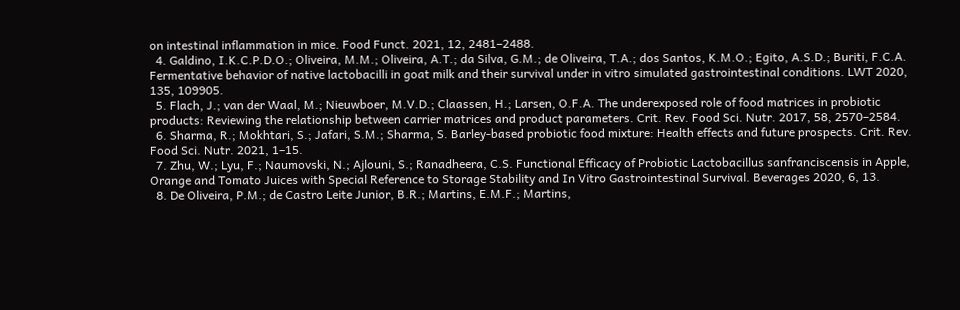on intestinal inflammation in mice. Food Funct. 2021, 12, 2481–2488.
  4. Galdino, I.K.C.P.D.O.; Oliveira, M.M.; Oliveira, A.T.; da Silva, G.M.; de Oliveira, T.A.; dos Santos, K.M.O.; Egito, A.S.D.; Buriti, F.C.A. Fermentative behavior of native lactobacilli in goat milk and their survival under in vitro simulated gastrointestinal conditions. LWT 2020, 135, 109905.
  5. Flach, J.; van der Waal, M.; Nieuwboer, M.V.D.; Claassen, H.; Larsen, O.F.A. The underexposed role of food matrices in probiotic products: Reviewing the relationship between carrier matrices and product parameters. Crit. Rev. Food Sci. Nutr. 2017, 58, 2570–2584.
  6. Sharma, R.; Mokhtari, S.; Jafari, S.M.; Sharma, S. Barley-based probiotic food mixture: Health effects and future prospects. Crit. Rev. Food Sci. Nutr. 2021, 1–15.
  7. Zhu, W.; Lyu, F.; Naumovski, N.; Ajlouni, S.; Ranadheera, C.S. Functional Efficacy of Probiotic Lactobacillus sanfranciscensis in Apple, Orange and Tomato Juices with Special Reference to Storage Stability and In Vitro Gastrointestinal Survival. Beverages 2020, 6, 13.
  8. De Oliveira, P.M.; de Castro Leite Junior, B.R.; Martins, E.M.F.; Martins,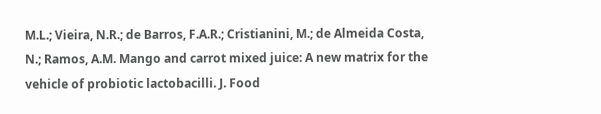M.L.; Vieira, N.R.; de Barros, F.A.R.; Cristianini, M.; de Almeida Costa, N.; Ramos, A.M. Mango and carrot mixed juice: A new matrix for the vehicle of probiotic lactobacilli. J. Food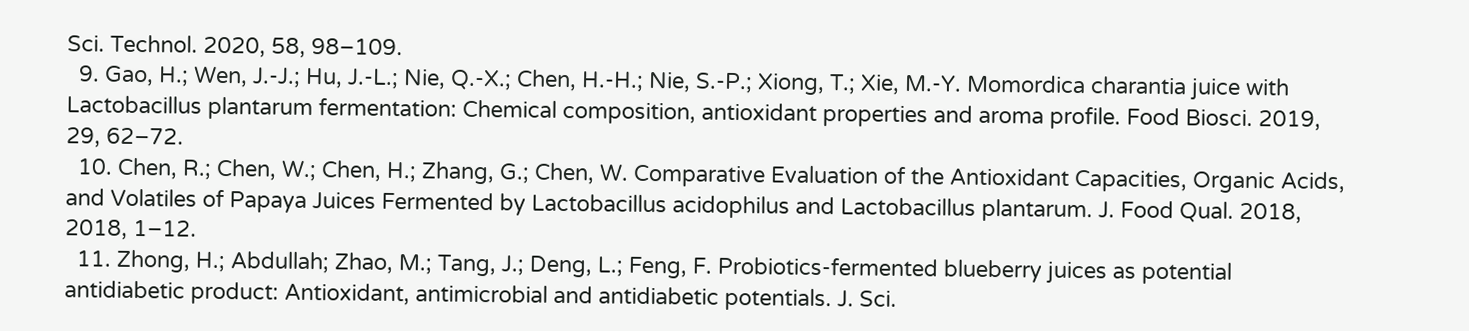Sci. Technol. 2020, 58, 98–109.
  9. Gao, H.; Wen, J.-J.; Hu, J.-L.; Nie, Q.-X.; Chen, H.-H.; Nie, S.-P.; Xiong, T.; Xie, M.-Y. Momordica charantia juice with Lactobacillus plantarum fermentation: Chemical composition, antioxidant properties and aroma profile. Food Biosci. 2019, 29, 62–72.
  10. Chen, R.; Chen, W.; Chen, H.; Zhang, G.; Chen, W. Comparative Evaluation of the Antioxidant Capacities, Organic Acids, and Volatiles of Papaya Juices Fermented by Lactobacillus acidophilus and Lactobacillus plantarum. J. Food Qual. 2018, 2018, 1–12.
  11. Zhong, H.; Abdullah; Zhao, M.; Tang, J.; Deng, L.; Feng, F. Probiotics-fermented blueberry juices as potential antidiabetic product: Antioxidant, antimicrobial and antidiabetic potentials. J. Sci.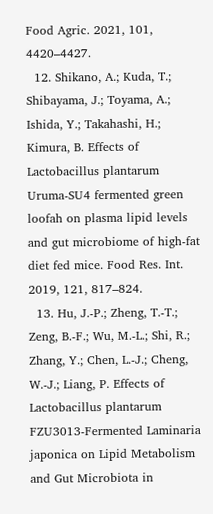Food Agric. 2021, 101, 4420–4427.
  12. Shikano, A.; Kuda, T.; Shibayama, J.; Toyama, A.; Ishida, Y.; Takahashi, H.; Kimura, B. Effects of Lactobacillus plantarum Uruma-SU4 fermented green loofah on plasma lipid levels and gut microbiome of high-fat diet fed mice. Food Res. Int. 2019, 121, 817–824.
  13. Hu, J.-P.; Zheng, T.-T.; Zeng, B.-F.; Wu, M.-L.; Shi, R.; Zhang, Y.; Chen, L.-J.; Cheng, W.-J.; Liang, P. Effects of Lactobacillus plantarum FZU3013-Fermented Laminaria japonica on Lipid Metabolism and Gut Microbiota in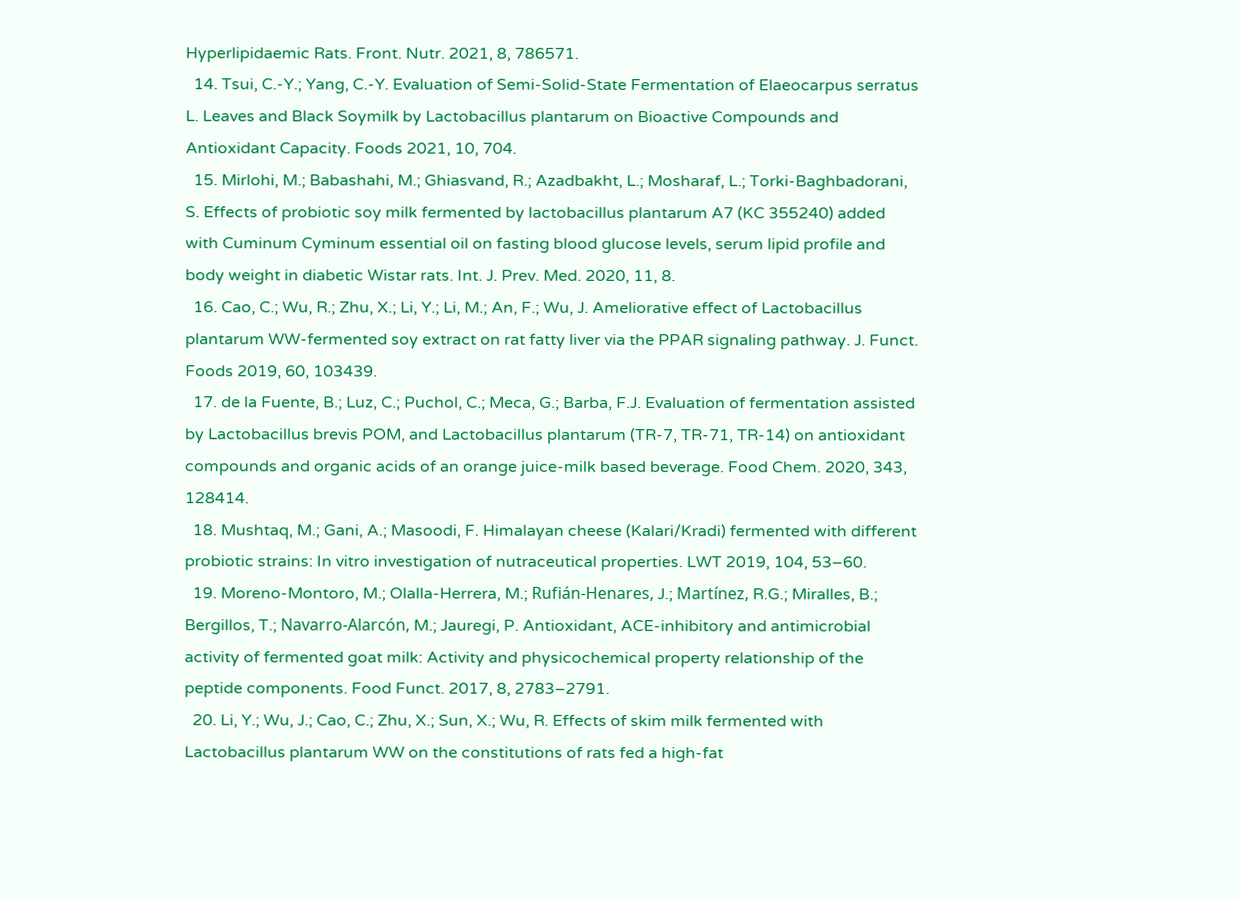Hyperlipidaemic Rats. Front. Nutr. 2021, 8, 786571.
  14. Tsui, C.-Y.; Yang, C.-Y. Evaluation of Semi-Solid-State Fermentation of Elaeocarpus serratus L. Leaves and Black Soymilk by Lactobacillus plantarum on Bioactive Compounds and Antioxidant Capacity. Foods 2021, 10, 704.
  15. Mirlohi, M.; Babashahi, M.; Ghiasvand, R.; Azadbakht, L.; Mosharaf, L.; Torki-Baghbadorani, S. Effects of probiotic soy milk fermented by lactobacillus plantarum A7 (KC 355240) added with Cuminum Cyminum essential oil on fasting blood glucose levels, serum lipid profile and body weight in diabetic Wistar rats. Int. J. Prev. Med. 2020, 11, 8.
  16. Cao, C.; Wu, R.; Zhu, X.; Li, Y.; Li, M.; An, F.; Wu, J. Ameliorative effect of Lactobacillus plantarum WW-fermented soy extract on rat fatty liver via the PPAR signaling pathway. J. Funct. Foods 2019, 60, 103439.
  17. de la Fuente, B.; Luz, C.; Puchol, C.; Meca, G.; Barba, F.J. Evaluation of fermentation assisted by Lactobacillus brevis POM, and Lactobacillus plantarum (TR-7, TR-71, TR-14) on antioxidant compounds and organic acids of an orange juice-milk based beverage. Food Chem. 2020, 343, 128414.
  18. Mushtaq, M.; Gani, A.; Masoodi, F. Himalayan cheese (Kalari/Kradi) fermented with different probiotic strains: In vitro investigation of nutraceutical properties. LWT 2019, 104, 53–60.
  19. Moreno-Montoro, M.; Olalla-Herrera, M.; Rufián-Henares, J.; Martínez, R.G.; Miralles, B.; Bergillos, T.; Navarro-Alarcón, M.; Jauregi, P. Antioxidant, ACE-inhibitory and antimicrobial activity of fermented goat milk: Activity and physicochemical property relationship of the peptide components. Food Funct. 2017, 8, 2783–2791.
  20. Li, Y.; Wu, J.; Cao, C.; Zhu, X.; Sun, X.; Wu, R. Effects of skim milk fermented with Lactobacillus plantarum WW on the constitutions of rats fed a high-fat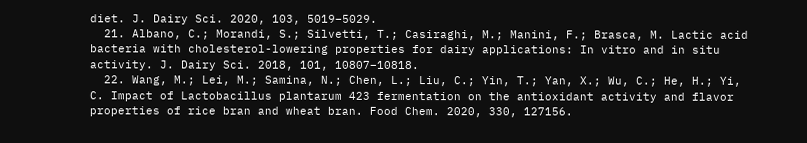diet. J. Dairy Sci. 2020, 103, 5019–5029.
  21. Albano, C.; Morandi, S.; Silvetti, T.; Casiraghi, M.; Manini, F.; Brasca, M. Lactic acid bacteria with cholesterol-lowering properties for dairy applications: In vitro and in situ activity. J. Dairy Sci. 2018, 101, 10807–10818.
  22. Wang, M.; Lei, M.; Samina, N.; Chen, L.; Liu, C.; Yin, T.; Yan, X.; Wu, C.; He, H.; Yi, C. Impact of Lactobacillus plantarum 423 fermentation on the antioxidant activity and flavor properties of rice bran and wheat bran. Food Chem. 2020, 330, 127156.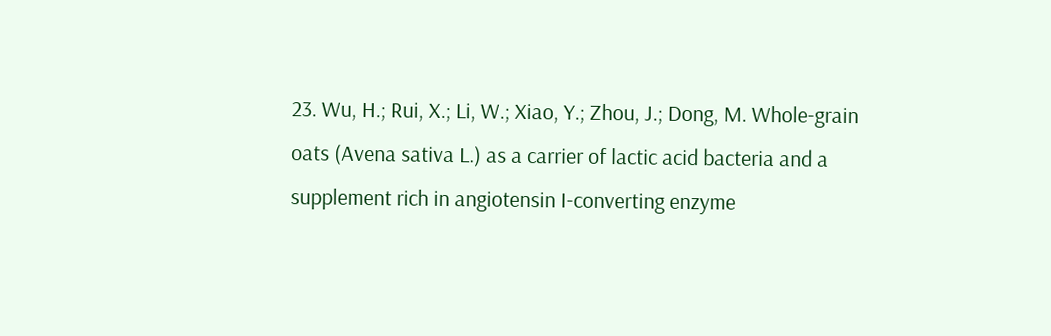23. Wu, H.; Rui, X.; Li, W.; Xiao, Y.; Zhou, J.; Dong, M. Whole-grain oats (Avena sativa L.) as a carrier of lactic acid bacteria and a supplement rich in angiotensin I-converting enzyme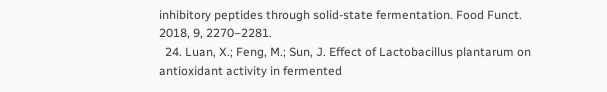inhibitory peptides through solid-state fermentation. Food Funct. 2018, 9, 2270–2281.
  24. Luan, X.; Feng, M.; Sun, J. Effect of Lactobacillus plantarum on antioxidant activity in fermented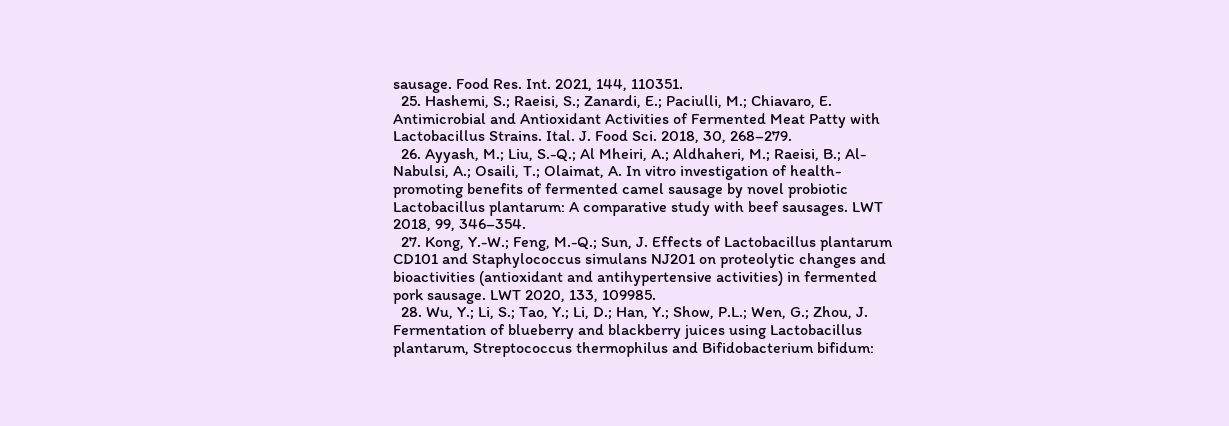sausage. Food Res. Int. 2021, 144, 110351.
  25. Hashemi, S.; Raeisi, S.; Zanardi, E.; Paciulli, M.; Chiavaro, E. Antimicrobial and Antioxidant Activities of Fermented Meat Patty with Lactobacillus Strains. Ital. J. Food Sci. 2018, 30, 268–279.
  26. Ayyash, M.; Liu, S.-Q.; Al Mheiri, A.; Aldhaheri, M.; Raeisi, B.; Al-Nabulsi, A.; Osaili, T.; Olaimat, A. In vitro investigation of health-promoting benefits of fermented camel sausage by novel probiotic Lactobacillus plantarum: A comparative study with beef sausages. LWT 2018, 99, 346–354.
  27. Kong, Y.-W.; Feng, M.-Q.; Sun, J. Effects of Lactobacillus plantarum CD101 and Staphylococcus simulans NJ201 on proteolytic changes and bioactivities (antioxidant and antihypertensive activities) in fermented pork sausage. LWT 2020, 133, 109985.
  28. Wu, Y.; Li, S.; Tao, Y.; Li, D.; Han, Y.; Show, P.L.; Wen, G.; Zhou, J. Fermentation of blueberry and blackberry juices using Lactobacillus plantarum, Streptococcus thermophilus and Bifidobacterium bifidum: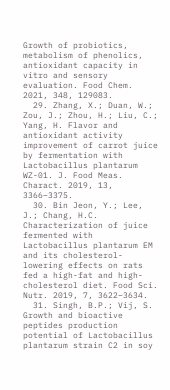Growth of probiotics, metabolism of phenolics, antioxidant capacity in vitro and sensory evaluation. Food Chem. 2021, 348, 129083.
  29. Zhang, X.; Duan, W.; Zou, J.; Zhou, H.; Liu, C.; Yang, H. Flavor and antioxidant activity improvement of carrot juice by fermentation with Lactobacillus plantarum WZ-01. J. Food Meas. Charact. 2019, 13, 3366–3375.
  30. Bin Jeon, Y.; Lee, J.; Chang, H.C. Characterization of juice fermented with Lactobacillus plantarum EM and its cholesterol-lowering effects on rats fed a high-fat and high-cholesterol diet. Food Sci. Nutr. 2019, 7, 3622–3634.
  31. Singh, B.P.; Vij, S. Growth and bioactive peptides production potential of Lactobacillus plantarum strain C2 in soy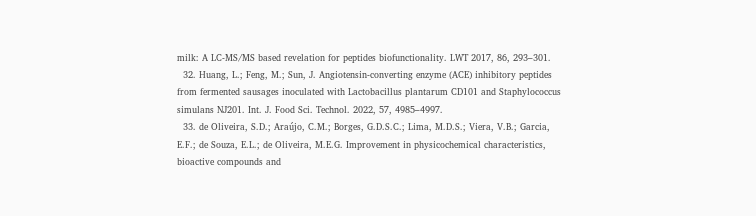milk: A LC-MS/MS based revelation for peptides biofunctionality. LWT 2017, 86, 293–301.
  32. Huang, L.; Feng, M.; Sun, J. Angiotensin-converting enzyme (ACE) inhibitory peptides from fermented sausages inoculated with Lactobacillus plantarum CD101 and Staphylococcus simulans NJ201. Int. J. Food Sci. Technol. 2022, 57, 4985–4997.
  33. de Oliveira, S.D.; Araújo, C.M.; Borges, G.D.S.C.; Lima, M.D.S.; Viera, V.B.; Garcia, E.F.; de Souza, E.L.; de Oliveira, M.E.G. Improvement in physicochemical characteristics, bioactive compounds and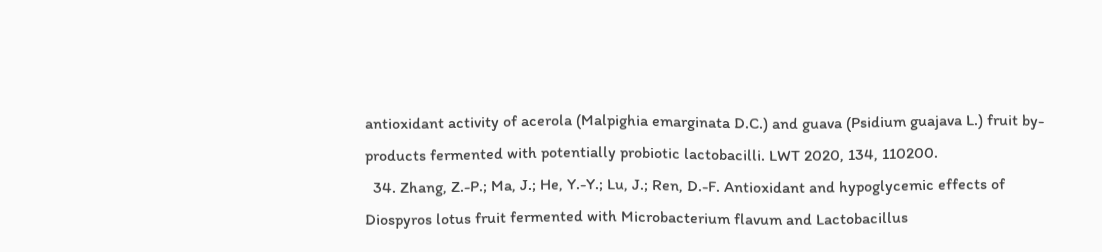antioxidant activity of acerola (Malpighia emarginata D.C.) and guava (Psidium guajava L.) fruit by-products fermented with potentially probiotic lactobacilli. LWT 2020, 134, 110200.
  34. Zhang, Z.-P.; Ma, J.; He, Y.-Y.; Lu, J.; Ren, D.-F. Antioxidant and hypoglycemic effects of Diospyros lotus fruit fermented with Microbacterium flavum and Lactobacillus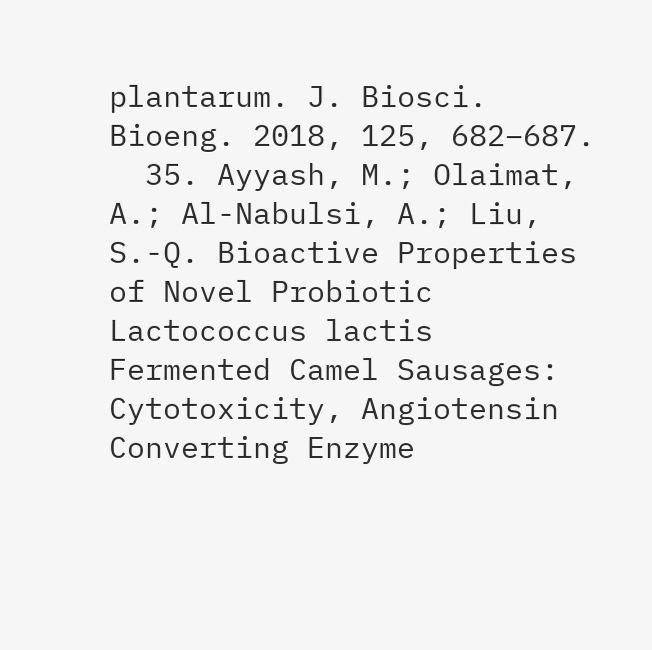plantarum. J. Biosci. Bioeng. 2018, 125, 682–687.
  35. Ayyash, M.; Olaimat, A.; Al-Nabulsi, A.; Liu, S.-Q. Bioactive Properties of Novel Probiotic Lactococcus lactis Fermented Camel Sausages: Cytotoxicity, Angiotensin Converting Enzyme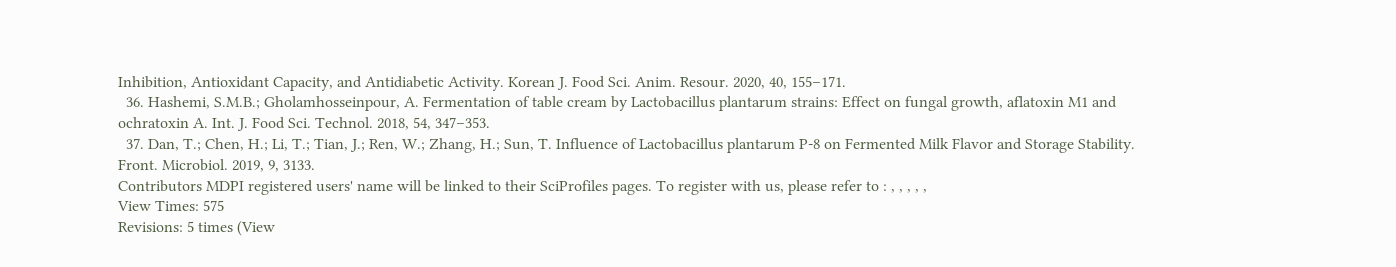Inhibition, Antioxidant Capacity, and Antidiabetic Activity. Korean J. Food Sci. Anim. Resour. 2020, 40, 155–171.
  36. Hashemi, S.M.B.; Gholamhosseinpour, A. Fermentation of table cream by Lactobacillus plantarum strains: Effect on fungal growth, aflatoxin M1 and ochratoxin A. Int. J. Food Sci. Technol. 2018, 54, 347–353.
  37. Dan, T.; Chen, H.; Li, T.; Tian, J.; Ren, W.; Zhang, H.; Sun, T. Influence of Lactobacillus plantarum P-8 on Fermented Milk Flavor and Storage Stability. Front. Microbiol. 2019, 9, 3133.
Contributors MDPI registered users' name will be linked to their SciProfiles pages. To register with us, please refer to : , , , , ,
View Times: 575
Revisions: 5 times (View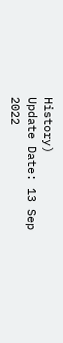History)
Update Date: 13 Sep 2022